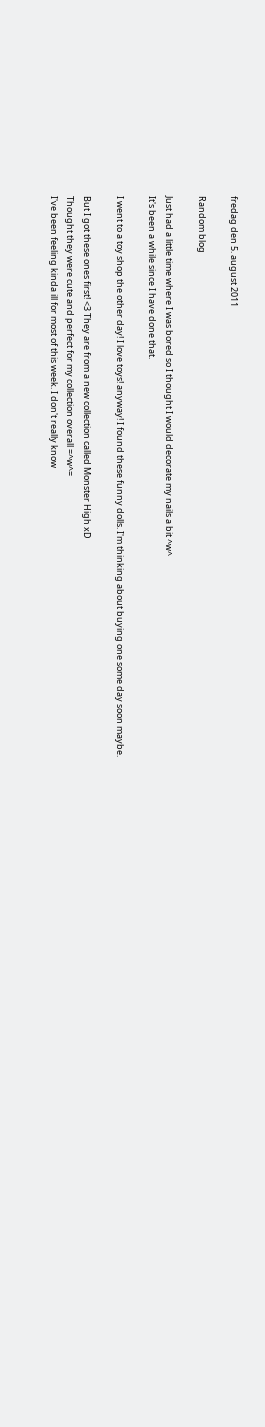fredag den 5. august 2011

Random blog

Just had a little time where I was bored so I thought I would decorate my nails a bit ^w^
It's been a while since I have done that.

I went to a toy shop the other day! I love toys! anyway! I found these funny dolls. I'm thinking about buying one some day soon maybe.

But I got these ones first! <3 They are from a new collection called Monster High xD
Thought they were cute and perfect for my collection overall =^w^=
I've been feeling kinda ill for most of this week. I don't really know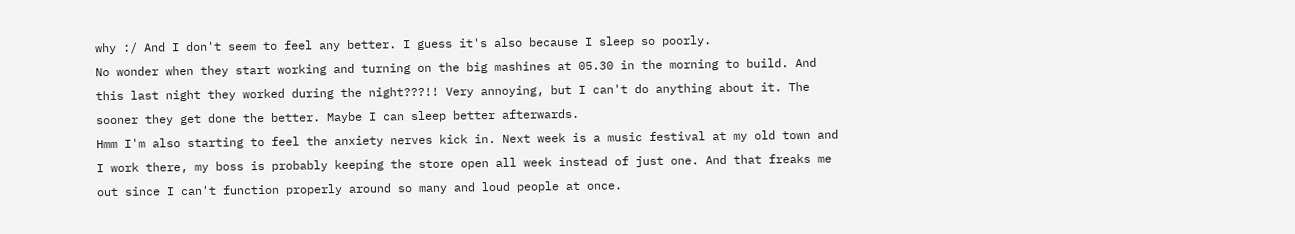why :/ And I don't seem to feel any better. I guess it's also because I sleep so poorly.
No wonder when they start working and turning on the big mashines at 05.30 in the morning to build. And this last night they worked during the night???!! Very annoying, but I can't do anything about it. The sooner they get done the better. Maybe I can sleep better afterwards.
Hmm I'm also starting to feel the anxiety nerves kick in. Next week is a music festival at my old town and I work there, my boss is probably keeping the store open all week instead of just one. And that freaks me out since I can't function properly around so many and loud people at once.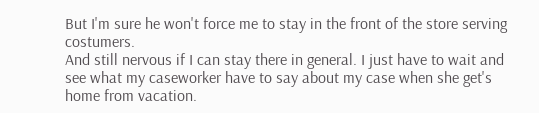But I'm sure he won't force me to stay in the front of the store serving costumers.
And still nervous if I can stay there in general. I just have to wait and see what my caseworker have to say about my case when she get's home from vacation.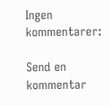Ingen kommentarer:

Send en kommentar